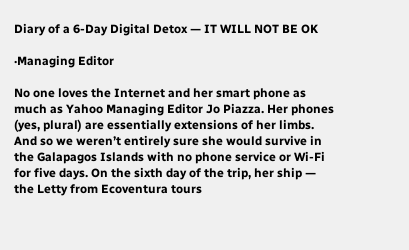Diary of a 6-Day Digital Detox — IT WILL NOT BE OK

·Managing Editor

No one loves the Internet and her smart phone as much as Yahoo Managing Editor Jo Piazza. Her phones (yes, plural) are essentially extensions of her limbs. And so we weren’t entirely sure she would survive in the Galapagos Islands with no phone service or Wi-Fi for five days. On the sixth day of the trip, her ship — the Letty from Ecoventura tours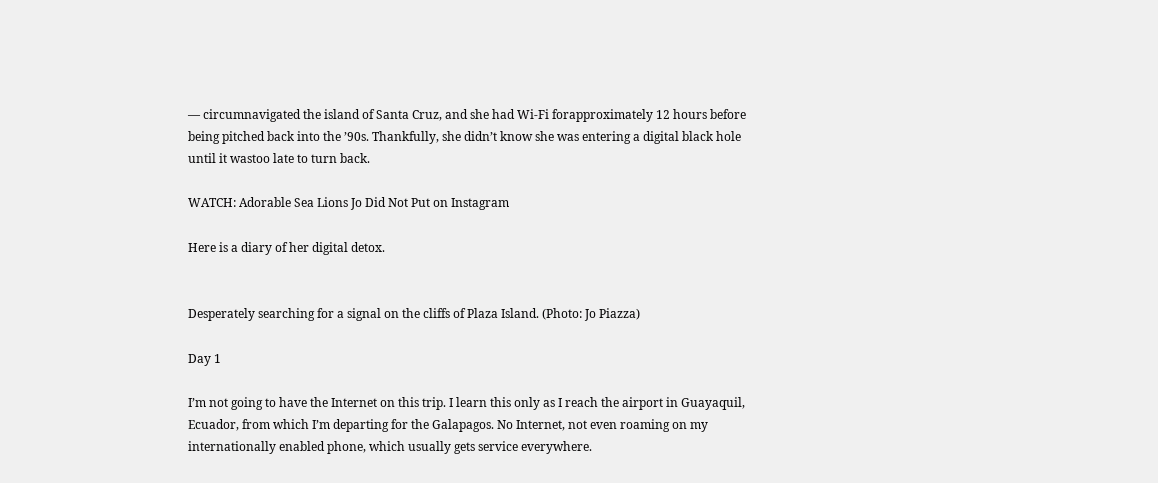— circumnavigated the island of Santa Cruz, and she had Wi-Fi forapproximately 12 hours before being pitched back into the ’90s. Thankfully, she didn’t know she was entering a digital black hole until it wastoo late to turn back.

WATCH: Adorable Sea Lions Jo Did Not Put on Instagram

Here is a diary of her digital detox.


Desperately searching for a signal on the cliffs of Plaza Island. (Photo: Jo Piazza)

Day 1

I’m not going to have the Internet on this trip. I learn this only as I reach the airport in Guayaquil, Ecuador, from which I’m departing for the Galapagos. No Internet, not even roaming on my internationally enabled phone, which usually gets service everywhere.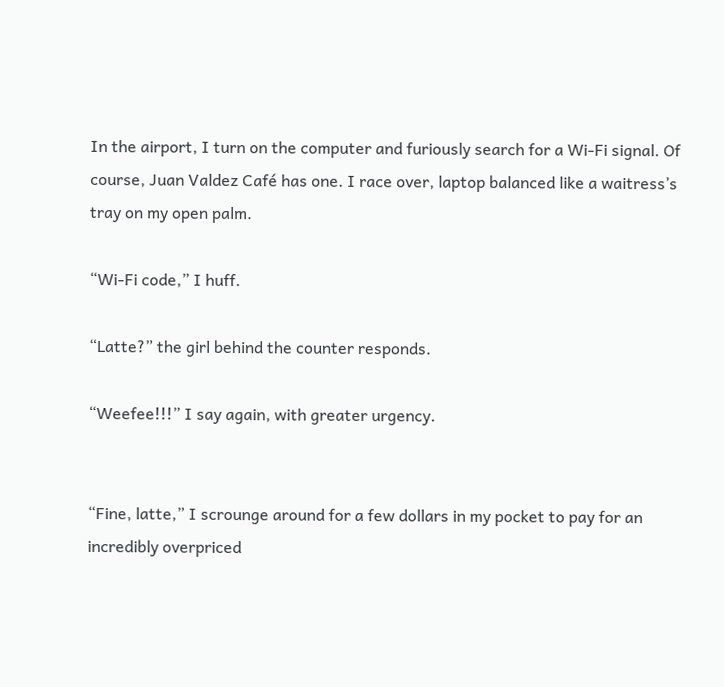In the airport, I turn on the computer and furiously search for a Wi-Fi signal. Of course, Juan Valdez Café has one. I race over, laptop balanced like a waitress’s tray on my open palm.

“Wi-Fi code,” I huff.

“Latte?” the girl behind the counter responds.

“Weefee!!!” I say again, with greater urgency.


“Fine, latte,” I scrounge around for a few dollars in my pocket to pay for an incredibly overpriced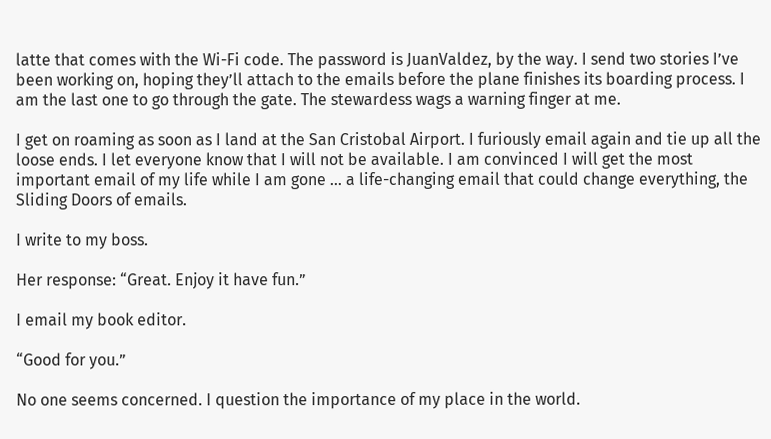latte that comes with the Wi-Fi code. The password is JuanValdez, by the way. I send two stories I’ve been working on, hoping they’ll attach to the emails before the plane finishes its boarding process. I am the last one to go through the gate. The stewardess wags a warning finger at me.

I get on roaming as soon as I land at the San Cristobal Airport. I furiously email again and tie up all the loose ends. I let everyone know that I will not be available. I am convinced I will get the most important email of my life while I am gone … a life-changing email that could change everything, the Sliding Doors of emails.

I write to my boss.

Her response: “Great. Enjoy it have fun.”

I email my book editor.

“Good for you.”

No one seems concerned. I question the importance of my place in the world.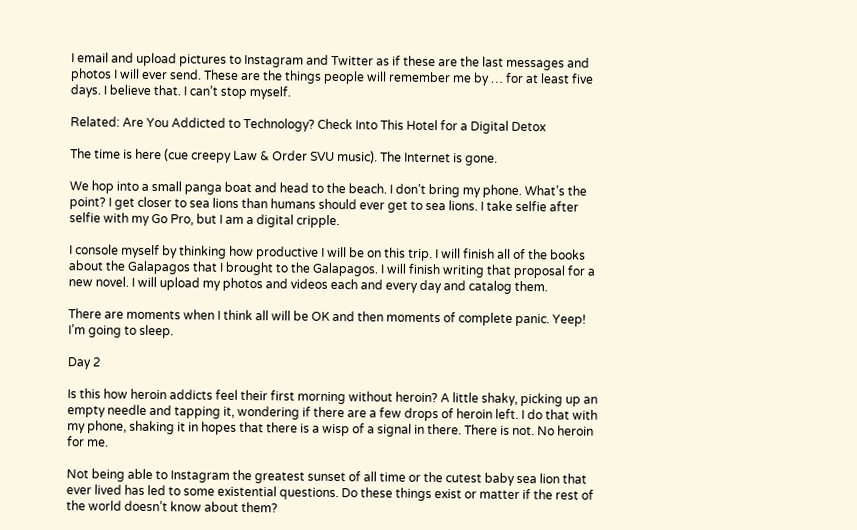I email and upload pictures to Instagram and Twitter as if these are the last messages and photos I will ever send. These are the things people will remember me by … for at least five days. I believe that. I can’t stop myself.

Related: Are You Addicted to Technology? Check Into This Hotel for a Digital Detox

The time is here (cue creepy Law & Order SVU music). The Internet is gone.

We hop into a small panga boat and head to the beach. I don’t bring my phone. What’s the point? I get closer to sea lions than humans should ever get to sea lions. I take selfie after selfie with my Go Pro, but I am a digital cripple.

I console myself by thinking how productive I will be on this trip. I will finish all of the books about the Galapagos that I brought to the Galapagos. I will finish writing that proposal for a new novel. I will upload my photos and videos each and every day and catalog them.

There are moments when I think all will be OK and then moments of complete panic. Yeep! I’m going to sleep.

Day 2

Is this how heroin addicts feel their first morning without heroin? A little shaky, picking up an empty needle and tapping it, wondering if there are a few drops of heroin left. I do that with my phone, shaking it in hopes that there is a wisp of a signal in there. There is not. No heroin for me.

Not being able to Instagram the greatest sunset of all time or the cutest baby sea lion that ever lived has led to some existential questions. Do these things exist or matter if the rest of the world doesn’t know about them?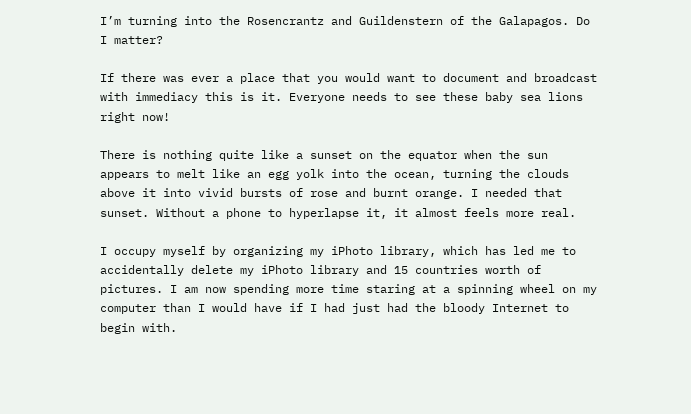I’m turning into the Rosencrantz and Guildenstern of the Galapagos. Do I matter?

If there was ever a place that you would want to document and broadcast with immediacy this is it. Everyone needs to see these baby sea lions right now!

There is nothing quite like a sunset on the equator when the sun appears to melt like an egg yolk into the ocean, turning the clouds above it into vivid bursts of rose and burnt orange. I needed that sunset. Without a phone to hyperlapse it, it almost feels more real.

I occupy myself by organizing my iPhoto library, which has led me to accidentally delete my iPhoto library and 15 countries worth of pictures. I am now spending more time staring at a spinning wheel on my computer than I would have if I had just had the bloody Internet to begin with.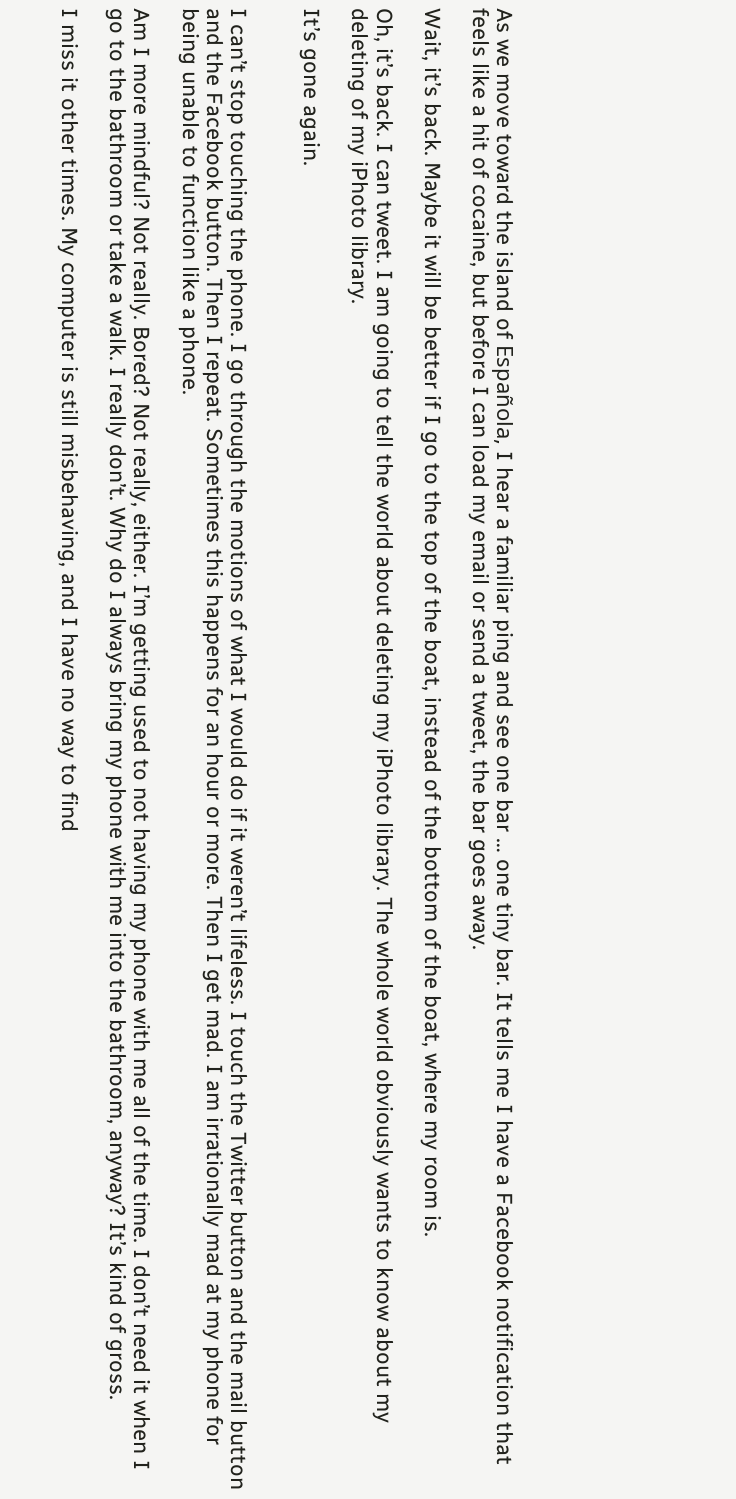As we move toward the island of Española, I hear a familiar ping and see one bar … one tiny bar. It tells me I have a Facebook notification that feels like a hit of cocaine, but before I can load my email or send a tweet, the bar goes away.

Wait, it’s back. Maybe it will be better if I go to the top of the boat, instead of the bottom of the boat, where my room is.

Oh, it’s back. I can tweet. I am going to tell the world about deleting my iPhoto library. The whole world obviously wants to know about my deleting of my iPhoto library.

It’s gone again.


I can’t stop touching the phone. I go through the motions of what I would do if it weren’t lifeless. I touch the Twitter button and the mail button and the Facebook button. Then I repeat. Sometimes this happens for an hour or more. Then I get mad. I am irrationally mad at my phone for being unable to function like a phone.

Am I more mindful? Not really. Bored? Not really, either. I’m getting used to not having my phone with me all of the time. I don’t need it when I go to the bathroom or take a walk. I really don’t. Why do I always bring my phone with me into the bathroom, anyway? It’s kind of gross.

I miss it other times. My computer is still misbehaving, and I have no way to find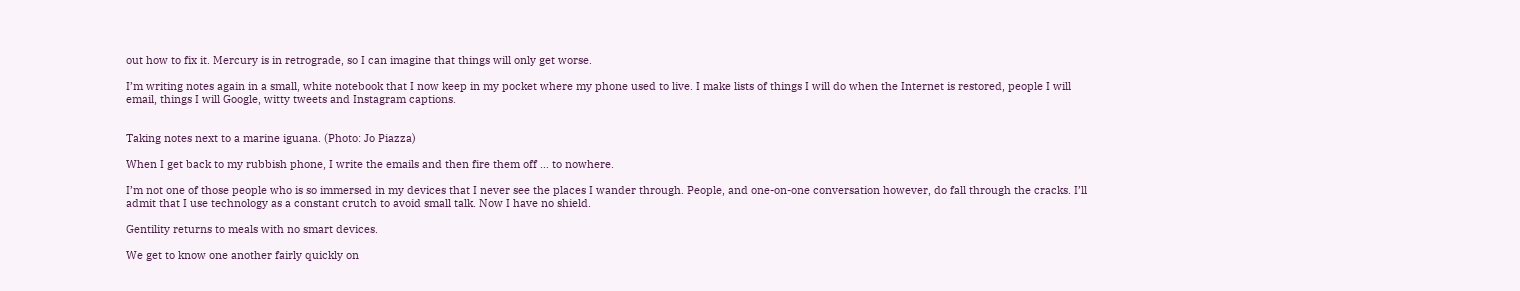out how to fix it. Mercury is in retrograde, so I can imagine that things will only get worse.

I’m writing notes again in a small, white notebook that I now keep in my pocket where my phone used to live. I make lists of things I will do when the Internet is restored, people I will email, things I will Google, witty tweets and Instagram captions.


Taking notes next to a marine iguana. (Photo: Jo Piazza)

When I get back to my rubbish phone, I write the emails and then fire them off … to nowhere.

I’m not one of those people who is so immersed in my devices that I never see the places I wander through. People, and one-on-one conversation however, do fall through the cracks. I’ll admit that I use technology as a constant crutch to avoid small talk. Now I have no shield.

Gentility returns to meals with no smart devices.

We get to know one another fairly quickly on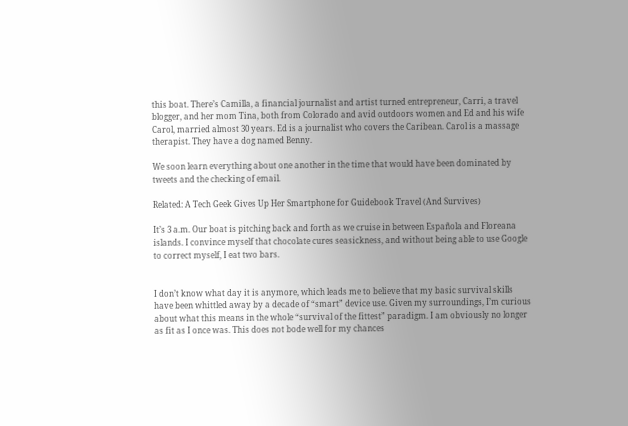this boat. There’s Camilla, a financial journalist and artist turned entrepreneur, Carri, a travel blogger, and her mom Tina, both from Colorado and avid outdoors women and Ed and his wife Carol, married almost 30 years. Ed is a journalist who covers the Caribean. Carol is a massage therapist. They have a dog named Benny.

We soon learn everything about one another in the time that would have been dominated by tweets and the checking of email.

Related: A Tech Geek Gives Up Her Smartphone for Guidebook Travel (And Survives)

It’s 3 a.m. Our boat is pitching back and forth as we cruise in between Española and Floreana islands. I convince myself that chocolate cures seasickness, and without being able to use Google to correct myself, I eat two bars.


I don’t know what day it is anymore, which leads me to believe that my basic survival skills have been whittled away by a decade of “smart” device use. Given my surroundings, I’m curious about what this means in the whole “survival of the fittest” paradigm. I am obviously no longer as fit as I once was. This does not bode well for my chances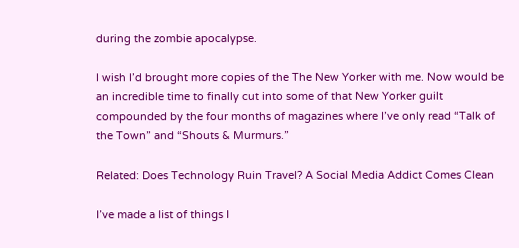during the zombie apocalypse.

I wish I’d brought more copies of the The New Yorker with me. Now would be an incredible time to finally cut into some of that New Yorker guilt compounded by the four months of magazines where I’ve only read “Talk of the Town” and “Shouts & Murmurs.”

Related: Does Technology Ruin Travel? A Social Media Addict Comes Clean

I’ve made a list of things I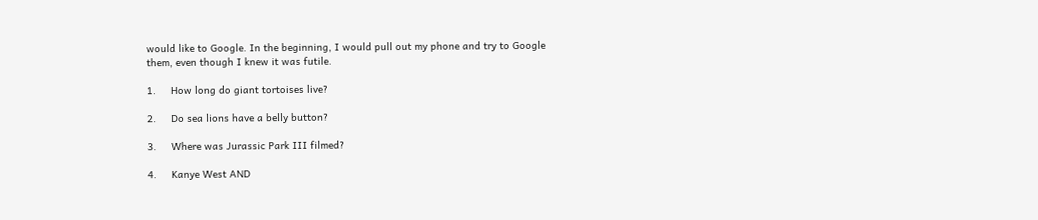would like to Google. In the beginning, I would pull out my phone and try to Google them, even though I knew it was futile.

1.     How long do giant tortoises live?

2.     Do sea lions have a belly button?

3.     Where was Jurassic Park III filmed?

4.     Kanye West AND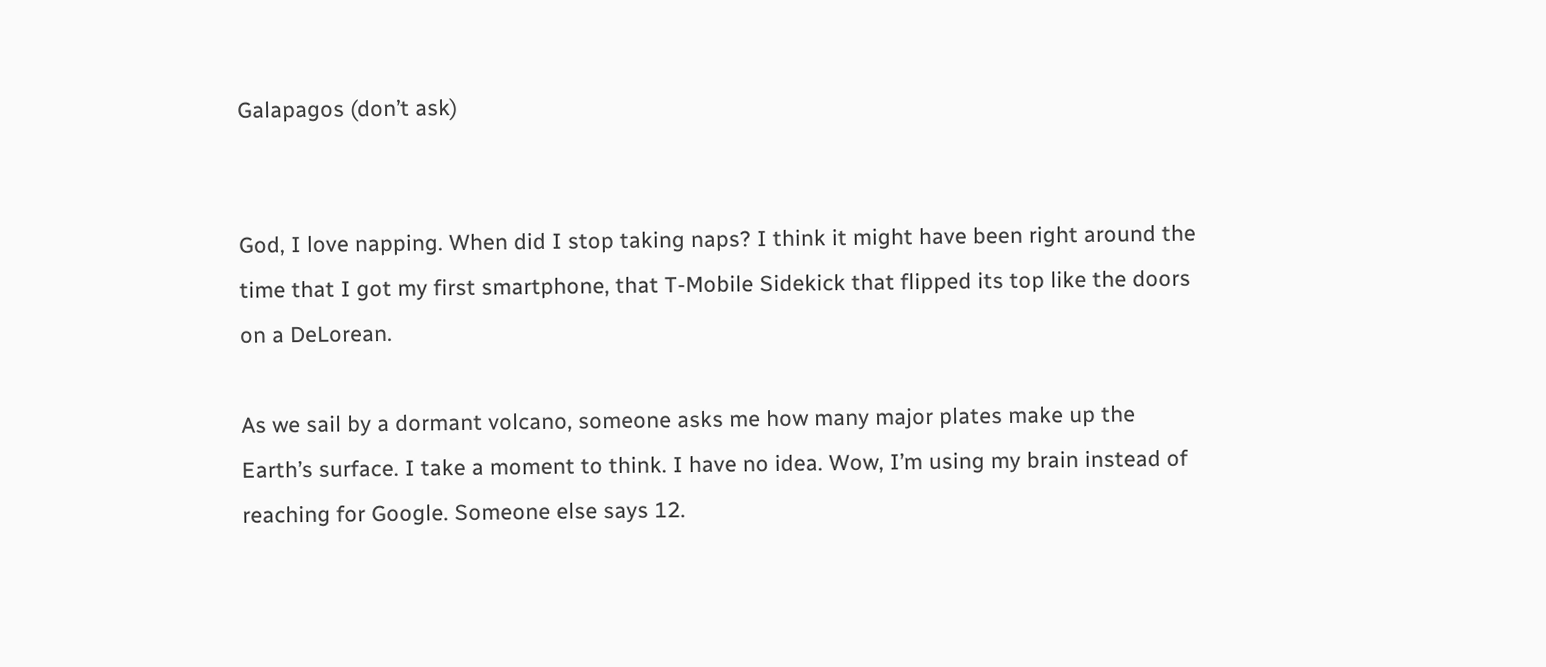Galapagos (don’t ask)


God, I love napping. When did I stop taking naps? I think it might have been right around the time that I got my first smartphone, that T-Mobile Sidekick that flipped its top like the doors on a DeLorean.

As we sail by a dormant volcano, someone asks me how many major plates make up the Earth’s surface. I take a moment to think. I have no idea. Wow, I’m using my brain instead of reaching for Google. Someone else says 12.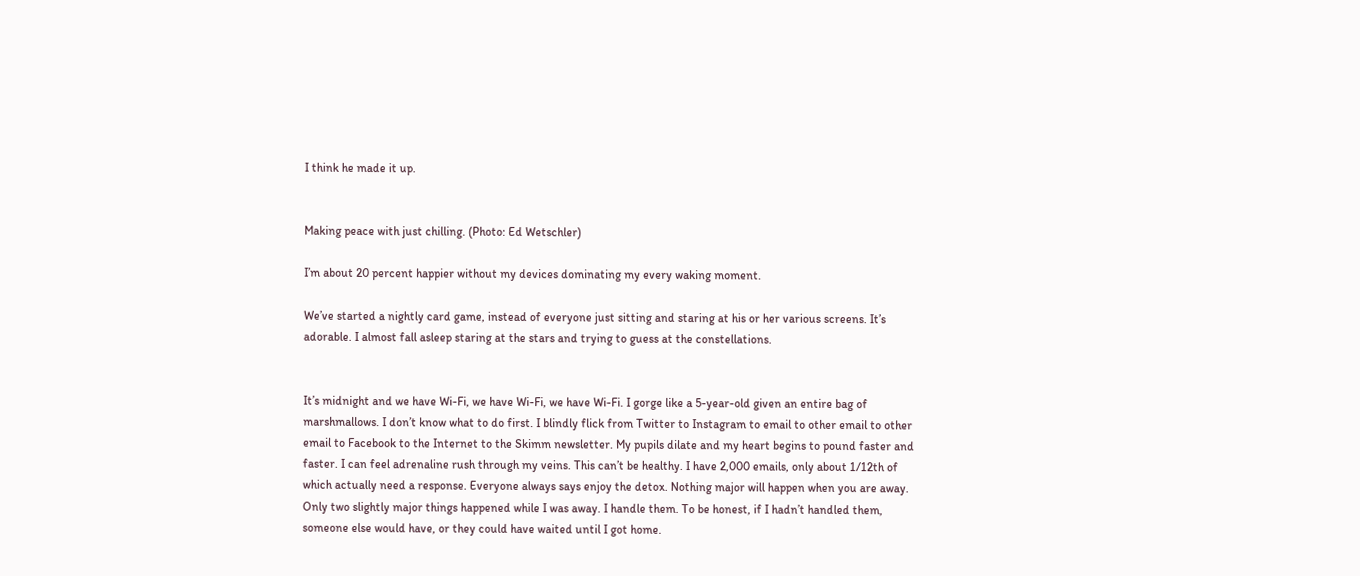I think he made it up.


Making peace with just chilling. (Photo: Ed Wetschler)

I’m about 20 percent happier without my devices dominating my every waking moment.

We’ve started a nightly card game, instead of everyone just sitting and staring at his or her various screens. It’s adorable. I almost fall asleep staring at the stars and trying to guess at the constellations.


It’s midnight and we have Wi-Fi, we have Wi-Fi, we have Wi-Fi. I gorge like a 5-year-old given an entire bag of marshmallows. I don’t know what to do first. I blindly flick from Twitter to Instagram to email to other email to other email to Facebook to the Internet to the Skimm newsletter. My pupils dilate and my heart begins to pound faster and faster. I can feel adrenaline rush through my veins. This can’t be healthy. I have 2,000 emails, only about 1/12th of which actually need a response. Everyone always says enjoy the detox. Nothing major will happen when you are away. Only two slightly major things happened while I was away. I handle them. To be honest, if I hadn’t handled them, someone else would have, or they could have waited until I got home.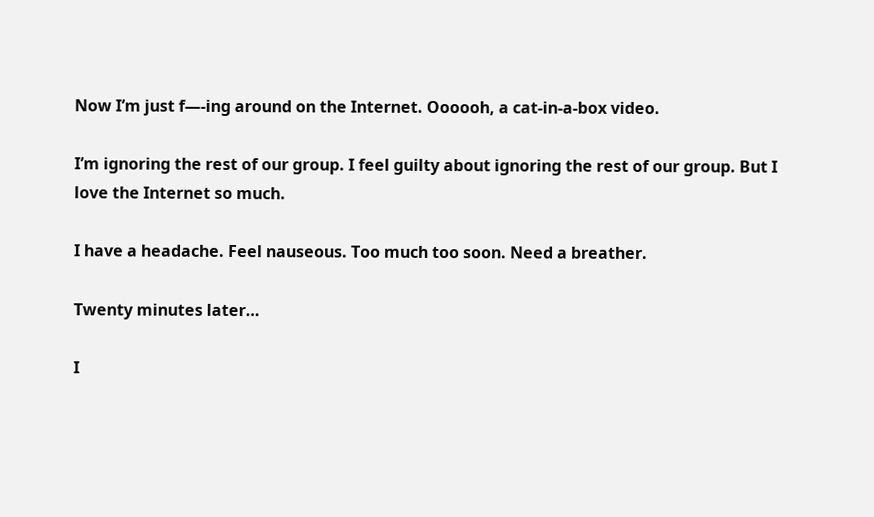Now I’m just f—-ing around on the Internet. Oooooh, a cat-in-a-box video.

I’m ignoring the rest of our group. I feel guilty about ignoring the rest of our group. But I love the Internet so much.

I have a headache. Feel nauseous. Too much too soon. Need a breather.

Twenty minutes later…

I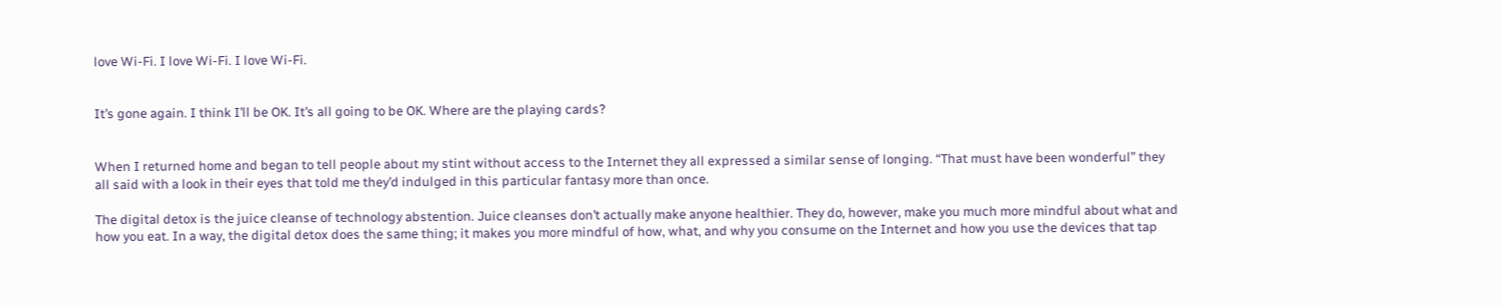love Wi-Fi. I love Wi-Fi. I love Wi-Fi.


It’s gone again. I think I’ll be OK. It’s all going to be OK. Where are the playing cards?


When I returned home and began to tell people about my stint without access to the Internet they all expressed a similar sense of longing. “That must have been wonderful” they all said with a look in their eyes that told me they’d indulged in this particular fantasy more than once.

The digital detox is the juice cleanse of technology abstention. Juice cleanses don’t actually make anyone healthier. They do, however, make you much more mindful about what and how you eat. In a way, the digital detox does the same thing; it makes you more mindful of how, what, and why you consume on the Internet and how you use the devices that tap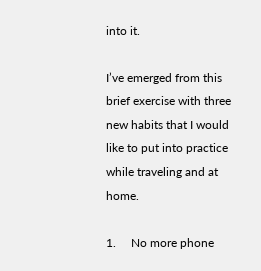into it.

I’ve emerged from this brief exercise with three new habits that I would like to put into practice while traveling and at home.

1.     No more phone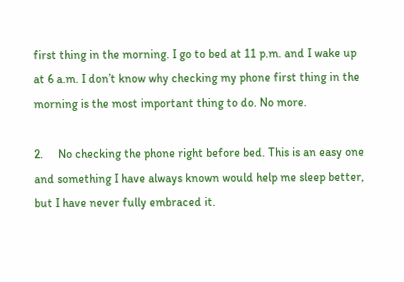first thing in the morning. I go to bed at 11 p.m. and I wake up at 6 a.m. I don’t know why checking my phone first thing in the morning is the most important thing to do. No more.

2.     No checking the phone right before bed. This is an easy one and something I have always known would help me sleep better, but I have never fully embraced it.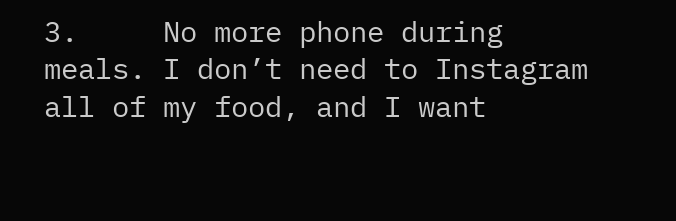3.     No more phone during meals. I don’t need to Instagram all of my food, and I want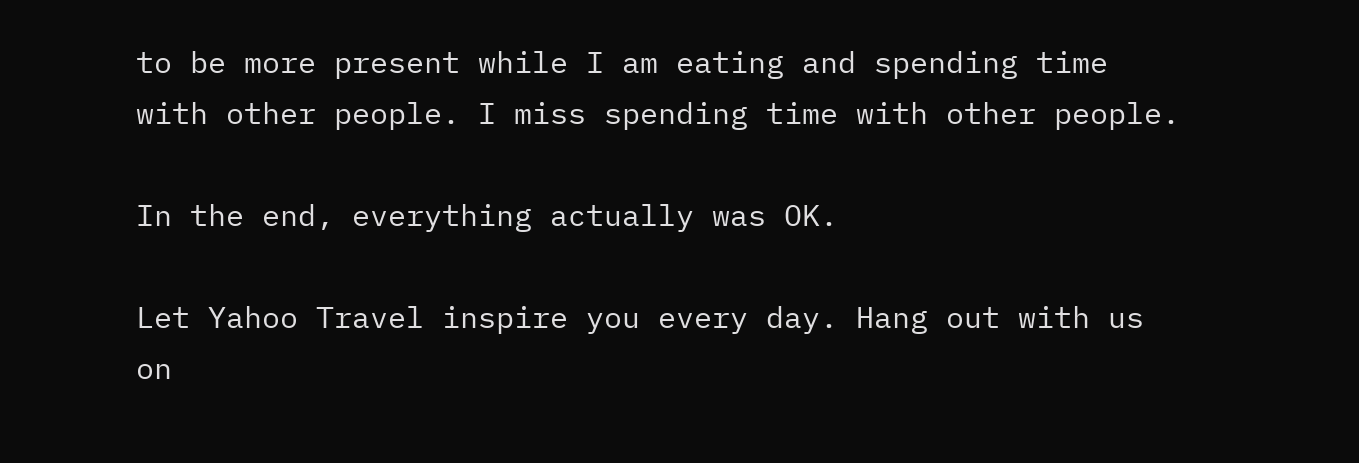to be more present while I am eating and spending time with other people. I miss spending time with other people.

In the end, everything actually was OK.

Let Yahoo Travel inspire you every day. Hang out with us on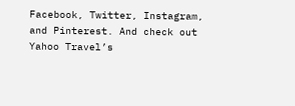Facebook, Twitter, Instagram, and Pinterest. And check out Yahoo Travel’s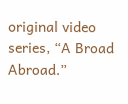original video series, “A Broad Abroad.”